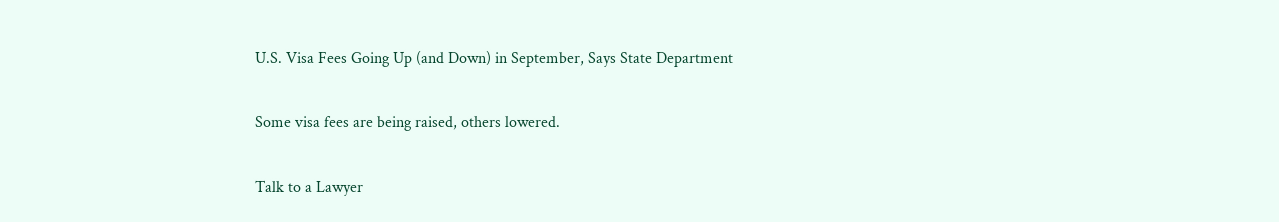U.S. Visa Fees Going Up (and Down) in September, Says State Department

Some visa fees are being raised, others lowered.

Talk to a Lawyer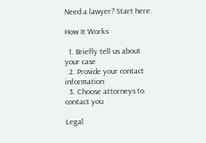Need a lawyer? Start here.

How It Works

  1. Briefly tell us about your case
  2. Provide your contact information
  3. Choose attorneys to contact you

Legal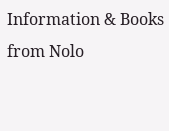Information & Books from Nolo